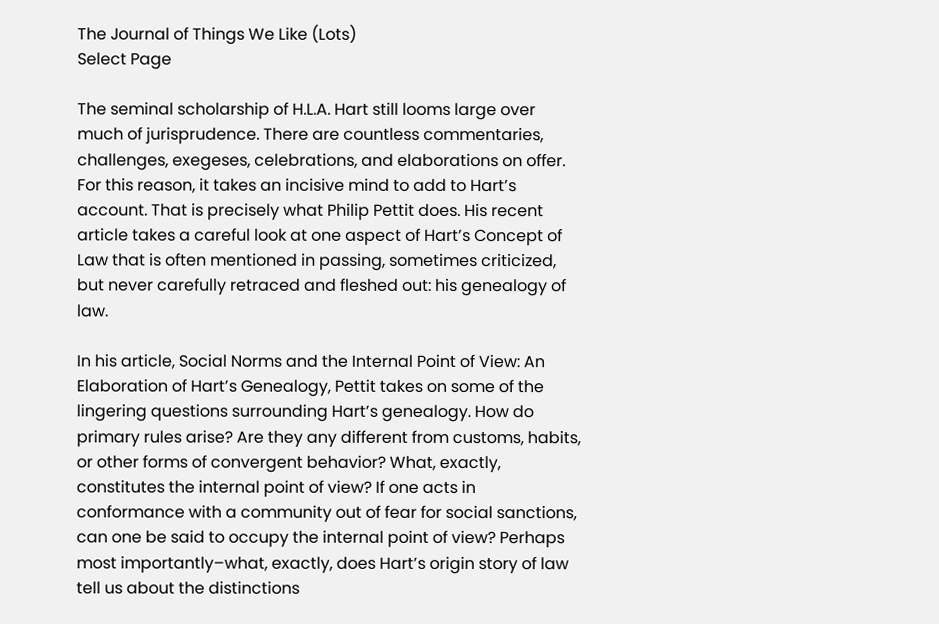The Journal of Things We Like (Lots)
Select Page

The seminal scholarship of H.L.A. Hart still looms large over much of jurisprudence. There are countless commentaries, challenges, exegeses, celebrations, and elaborations on offer. For this reason, it takes an incisive mind to add to Hart’s account. That is precisely what Philip Pettit does. His recent article takes a careful look at one aspect of Hart’s Concept of Law that is often mentioned in passing, sometimes criticized, but never carefully retraced and fleshed out: his genealogy of law.

In his article, Social Norms and the Internal Point of View: An Elaboration of Hart’s Genealogy, Pettit takes on some of the lingering questions surrounding Hart’s genealogy. How do primary rules arise? Are they any different from customs, habits, or other forms of convergent behavior? What, exactly, constitutes the internal point of view? If one acts in conformance with a community out of fear for social sanctions, can one be said to occupy the internal point of view? Perhaps most importantly–what, exactly, does Hart’s origin story of law tell us about the distinctions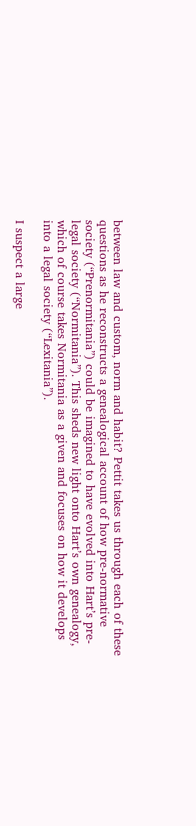between law and custom, norm and habit? Pettit takes us through each of these questions as he reconstructs a genealogical account of how pre-normative society (“Prenormitania”) could be imagined to have evolved into Hart’s pre-legal society (“Normitania”). This sheds new light onto Hart’s own genealogy, which of course takes Normitania as a given and focuses on how it develops into a legal society (“Lexitania”).

I suspect a large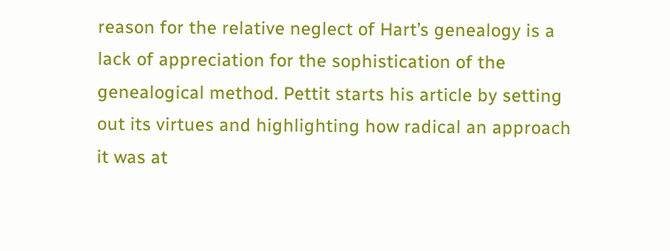reason for the relative neglect of Hart’s genealogy is a lack of appreciation for the sophistication of the genealogical method. Pettit starts his article by setting out its virtues and highlighting how radical an approach it was at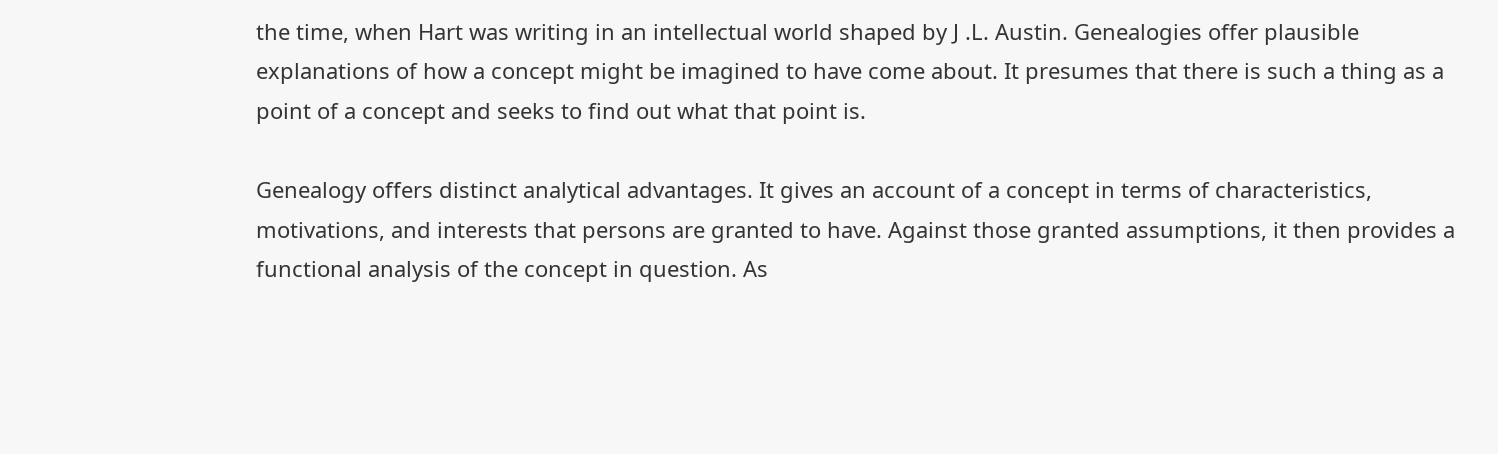the time, when Hart was writing in an intellectual world shaped by J .L. Austin. Genealogies offer plausible explanations of how a concept might be imagined to have come about. It presumes that there is such a thing as a point of a concept and seeks to find out what that point is.

Genealogy offers distinct analytical advantages. It gives an account of a concept in terms of characteristics, motivations, and interests that persons are granted to have. Against those granted assumptions, it then provides a functional analysis of the concept in question. As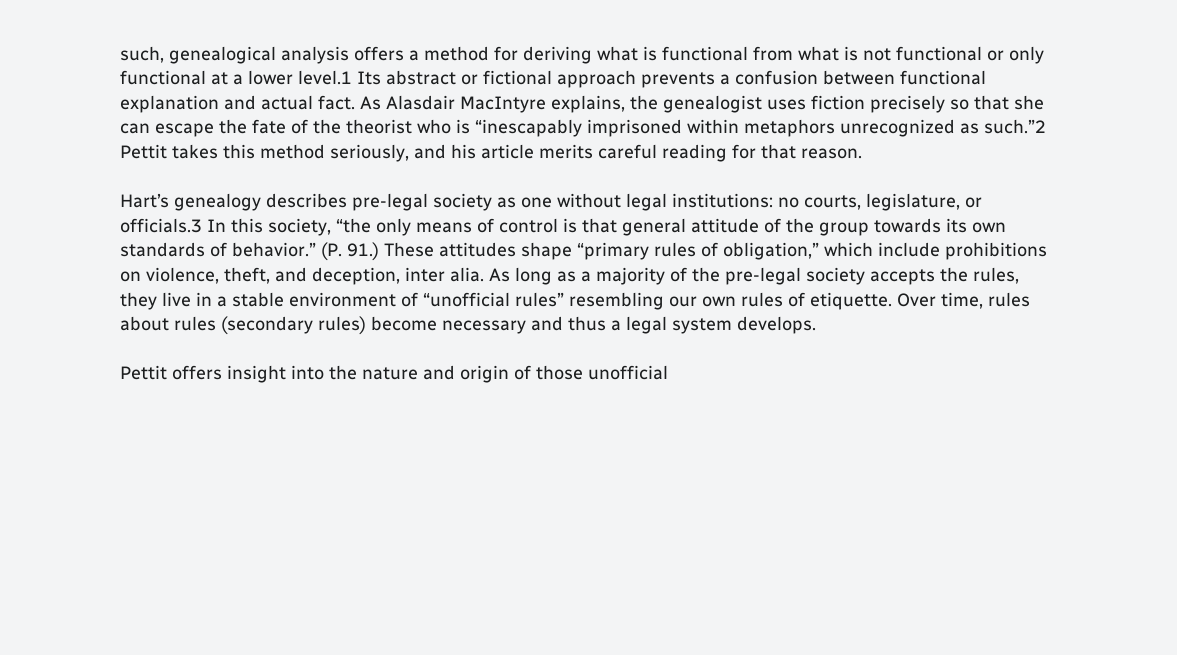such, genealogical analysis offers a method for deriving what is functional from what is not functional or only functional at a lower level.1 Its abstract or fictional approach prevents a confusion between functional explanation and actual fact. As Alasdair MacIntyre explains, the genealogist uses fiction precisely so that she can escape the fate of the theorist who is “inescapably imprisoned within metaphors unrecognized as such.”2 Pettit takes this method seriously, and his article merits careful reading for that reason.

Hart’s genealogy describes pre-legal society as one without legal institutions: no courts, legislature, or officials.3 In this society, “the only means of control is that general attitude of the group towards its own standards of behavior.” (P. 91.) These attitudes shape “primary rules of obligation,” which include prohibitions on violence, theft, and deception, inter alia. As long as a majority of the pre-legal society accepts the rules, they live in a stable environment of “unofficial rules” resembling our own rules of etiquette. Over time, rules about rules (secondary rules) become necessary and thus a legal system develops.

Pettit offers insight into the nature and origin of those unofficial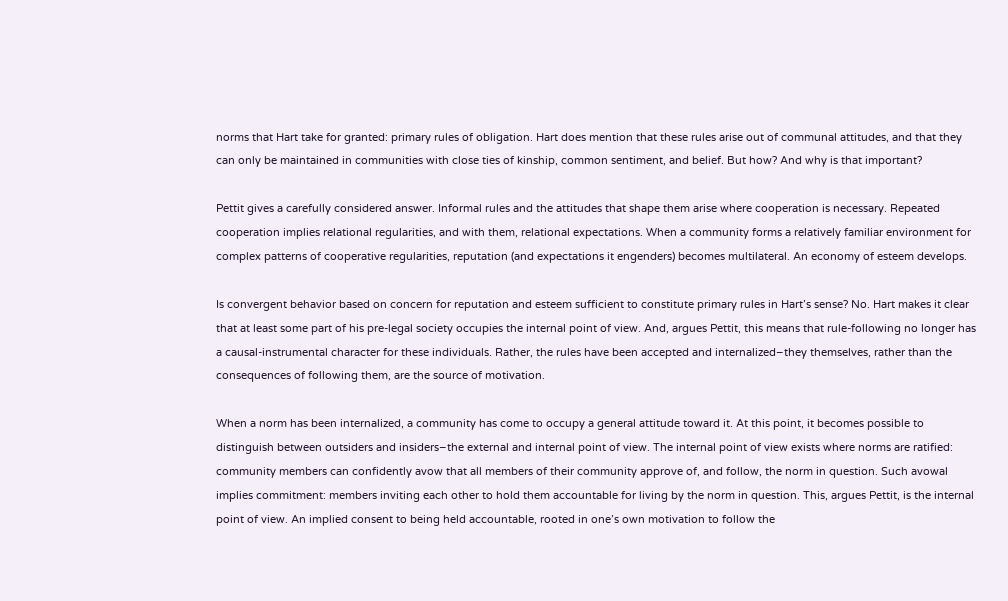norms that Hart take for granted: primary rules of obligation. Hart does mention that these rules arise out of communal attitudes, and that they can only be maintained in communities with close ties of kinship, common sentiment, and belief. But how? And why is that important?

Pettit gives a carefully considered answer. Informal rules and the attitudes that shape them arise where cooperation is necessary. Repeated cooperation implies relational regularities, and with them, relational expectations. When a community forms a relatively familiar environment for complex patterns of cooperative regularities, reputation (and expectations it engenders) becomes multilateral. An economy of esteem develops.

Is convergent behavior based on concern for reputation and esteem sufficient to constitute primary rules in Hart’s sense? No. Hart makes it clear that at least some part of his pre-legal society occupies the internal point of view. And, argues Pettit, this means that rule-following no longer has a causal-instrumental character for these individuals. Rather, the rules have been accepted and internalized–they themselves, rather than the consequences of following them, are the source of motivation.

When a norm has been internalized, a community has come to occupy a general attitude toward it. At this point, it becomes possible to distinguish between outsiders and insiders–the external and internal point of view. The internal point of view exists where norms are ratified: community members can confidently avow that all members of their community approve of, and follow, the norm in question. Such avowal implies commitment: members inviting each other to hold them accountable for living by the norm in question. This, argues Pettit, is the internal point of view. An implied consent to being held accountable, rooted in one’s own motivation to follow the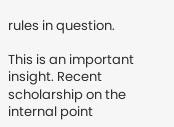rules in question.

This is an important insight. Recent scholarship on the internal point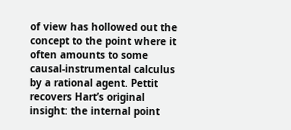of view has hollowed out the concept to the point where it often amounts to some causal-instrumental calculus by a rational agent. Pettit recovers Hart’s original insight: the internal point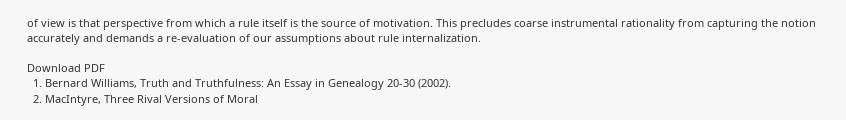of view is that perspective from which a rule itself is the source of motivation. This precludes coarse instrumental rationality from capturing the notion accurately and demands a re-evaluation of our assumptions about rule internalization.

Download PDF
  1. Bernard Williams, Truth and Truthfulness: An Essay in Genealogy 20-30 (2002).
  2. MacIntyre, Three Rival Versions of Moral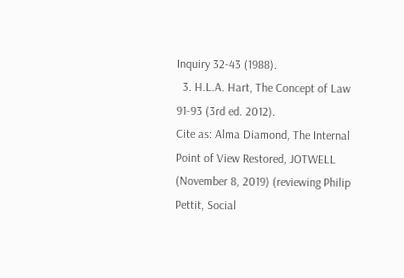Inquiry 32-43 (1988).
  3. H.L.A. Hart, The Concept of Law 91-93 (3rd ed. 2012).
Cite as: Alma Diamond, The Internal Point of View Restored, JOTWELL (November 8, 2019) (reviewing Philip Pettit, Social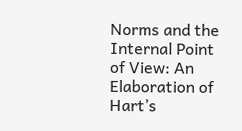Norms and the Internal Point of View: An Elaboration of Hart’s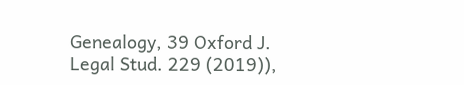Genealogy, 39 Oxford J. Legal Stud. 229 (2019)),